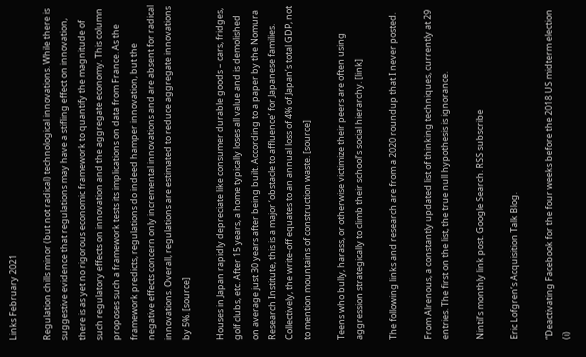Links February 2021

Regulation chills minor (but not radical) technological innovations. While there is suggestive evidence that regulations may have a stifling effect on innovation, there is as yet no rigorous economic framework to quantify the magnitude of such regulatory effects on innovation and the aggregate economy. This column proposes such a framework tests its implications on data from France. As the framework predicts, regulations do indeed hamper innovation, but the negative effects concern only incremental innovations and are absent for radical innovations. Overall, regulations are estimated to reduce aggregate innovations by 5%. [source]

Houses in Japan rapidly depreciate like consumer durable goods – cars, fridges, golf clubs, etc. After 15 years, a home typically loses all value and is demolished on average just 30 years after being built. According to a paper by the Nomura Research Institute, this is a major ‘obstacle to affluence’ for Japanese families. Collectively, the write-off equates to an annual loss of 4% of Japan’s total GDP, not to mention mountains of construction waste. [source]

Teens who bully, harass, or otherwise victimize their peers are often using aggression strategically to climb their school’s social hierarchy. [link]

The following links and research are from a 2020 roundup that I never posted.

From Alrenous, a constantly updated list of thinking techniques, currently at 29 entries. The first on the list, the true null hypothesis is ignorance.

Nintil’s monthly link post. Google Search. RSS subscribe

Eric Lofgren’s Acquisition Talk Blog.

“Deactivating Facebook for the four weeks before the 2018 US midterm election (i)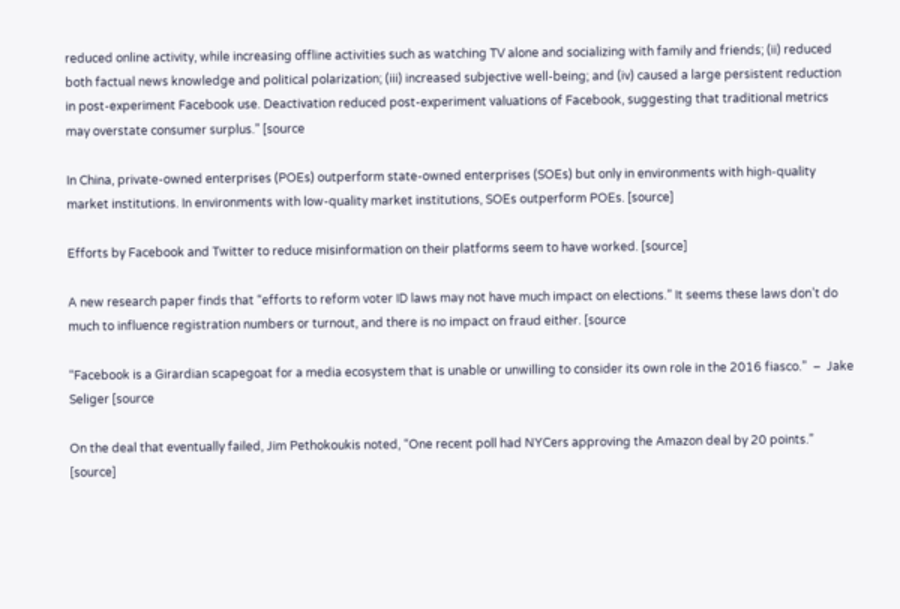reduced online activity, while increasing offline activities such as watching TV alone and socializing with family and friends; (ii) reduced both factual news knowledge and political polarization; (iii) increased subjective well-being; and (iv) caused a large persistent reduction in post-experiment Facebook use. Deactivation reduced post-experiment valuations of Facebook, suggesting that traditional metrics may overstate consumer surplus.” [source

In China, private-owned enterprises (POEs) outperform state-owned enterprises (SOEs) but only in environments with high-quality market institutions. In environments with low-quality market institutions, SOEs outperform POEs. [source]

Efforts by Facebook and Twitter to reduce misinformation on their platforms seem to have worked. [source]

A new research paper finds that “efforts to reform voter ID laws may not have much impact on elections.” It seems these laws don’t do much to influence registration numbers or turnout, and there is no impact on fraud either. [source

“Facebook is a Girardian scapegoat for a media ecosystem that is unable or unwilling to consider its own role in the 2016 fiasco.”  –  Jake Seliger [source

On the deal that eventually failed, Jim Pethokoukis noted, “One recent poll had NYCers approving the Amazon deal by 20 points.” [source]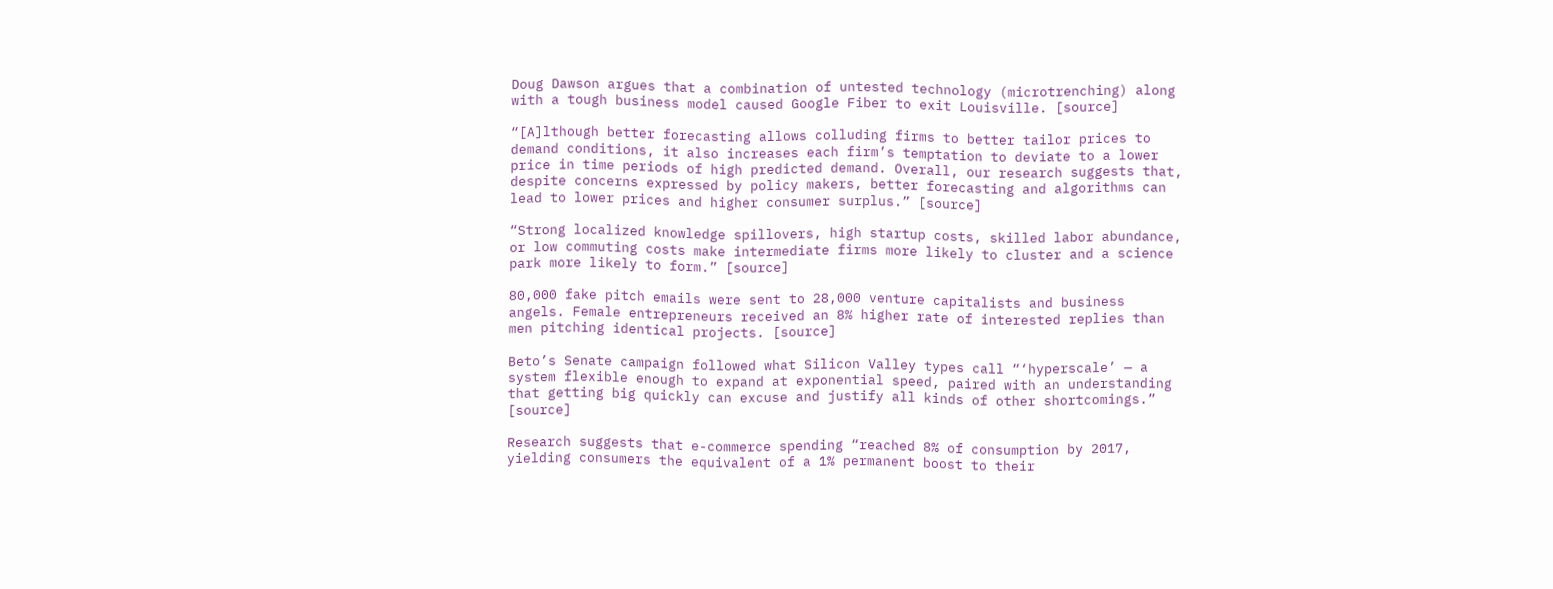Doug Dawson argues that a combination of untested technology (microtrenching) along with a tough business model caused Google Fiber to exit Louisville. [source]

“[A]lthough better forecasting allows colluding firms to better tailor prices to demand conditions, it also increases each firm’s temptation to deviate to a lower price in time periods of high predicted demand. Overall, our research suggests that, despite concerns expressed by policy makers, better forecasting and algorithms can lead to lower prices and higher consumer surplus.” [source]

“Strong localized knowledge spillovers, high startup costs, skilled labor abundance, or low commuting costs make intermediate firms more likely to cluster and a science park more likely to form.” [source]

80,000 fake pitch emails were sent to 28,000 venture capitalists and business angels. Female entrepreneurs received an 8% higher rate of interested replies than men pitching identical projects. [source]

Beto’s Senate campaign followed what Silicon Valley types call “‘hyperscale’ — a system flexible enough to expand at exponential speed, paired with an understanding that getting big quickly can excuse and justify all kinds of other shortcomings.” [source]

Research suggests that e-commerce spending “reached 8% of consumption by 2017, yielding consumers the equivalent of a 1% permanent boost to their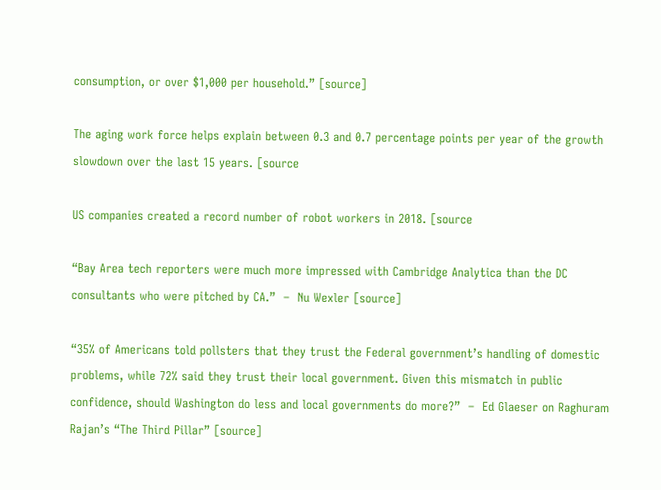consumption, or over $1,000 per household.” [source]

The aging work force helps explain between 0.3 and 0.7 percentage points per year of the growth slowdown over the last 15 years. [source

US companies created a record number of robot workers in 2018. [source

“Bay Area tech reporters were much more impressed with Cambridge Analytica than the DC consultants who were pitched by CA.”  –  Nu Wexler [source]

“35% of Americans told pollsters that they trust the Federal government’s handling of domestic problems, while 72% said they trust their local government. Given this mismatch in public confidence, should Washington do less and local governments do more?”  –  Ed Glaeser on Raghuram Rajan’s “The Third Pillar” [source]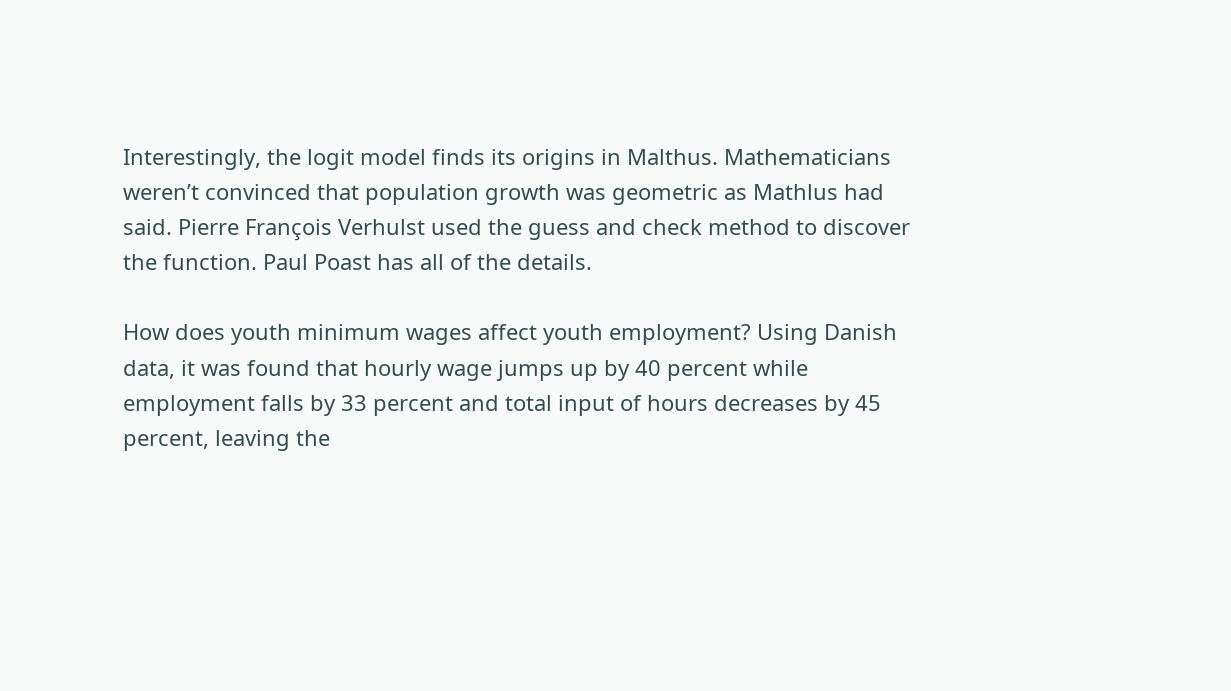Interestingly, the logit model finds its origins in Malthus. Mathematicians weren’t convinced that population growth was geometric as Mathlus had said. Pierre François Verhulst used the guess and check method to discover the function. Paul Poast has all of the details.

How does youth minimum wages affect youth employment? Using Danish data, it was found that hourly wage jumps up by 40 percent while employment falls by 33 percent and total input of hours decreases by 45 percent, leaving the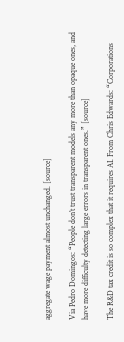aggregate wage payment almost unchanged. [source]

Via Pedro Domingos: “People don’t trust transparent models any more than opaque ones, and have more difficulty detecting large errors in transparent ones.” [source]

The R&D tax credit is so complex that it requires AI. From Chris Edwards: “Corporations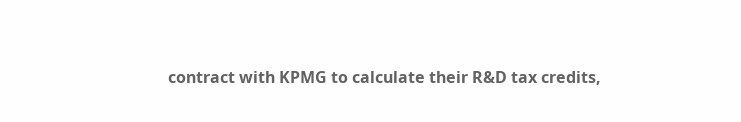contract with KPMG to calculate their R&D tax credits,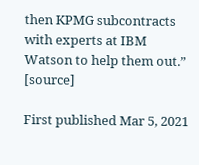then KPMG subcontracts with experts at IBM Watson to help them out.” [source]

First published Mar 5, 2021